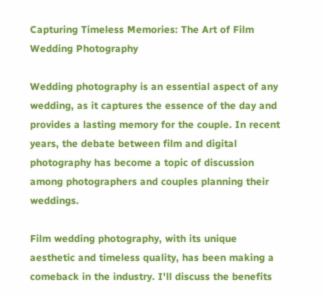Capturing Timeless Memories: The Art of Film Wedding Photography

Wedding photography is an essential aspect of any wedding, as it captures the essence of the day and provides a lasting memory for the couple. In recent years, the debate between film and digital photography has become a topic of discussion among photographers and couples planning their weddings.

Film wedding photography, with its unique aesthetic and timeless quality, has been making a comeback in the industry. I'll discuss the benefits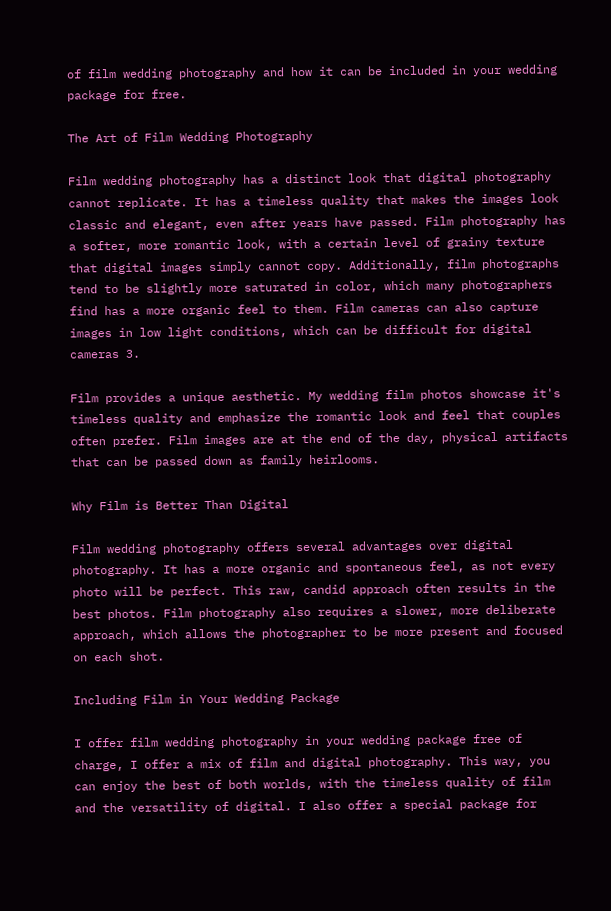of film wedding photography and how it can be included in your wedding package for free.

The Art of Film Wedding Photography

Film wedding photography has a distinct look that digital photography cannot replicate. It has a timeless quality that makes the images look classic and elegant, even after years have passed. Film photography has a softer, more romantic look, with a certain level of grainy texture that digital images simply cannot copy. Additionally, film photographs tend to be slightly more saturated in color, which many photographers find has a more organic feel to them. Film cameras can also capture images in low light conditions, which can be difficult for digital cameras 3.

Film provides a unique aesthetic. My wedding film photos showcase it's timeless quality and emphasize the romantic look and feel that couples often prefer. Film images are at the end of the day, physical artifacts that can be passed down as family heirlooms.

Why Film is Better Than Digital

Film wedding photography offers several advantages over digital photography. It has a more organic and spontaneous feel, as not every photo will be perfect. This raw, candid approach often results in the best photos. Film photography also requires a slower, more deliberate approach, which allows the photographer to be more present and focused on each shot.

Including Film in Your Wedding Package

I offer film wedding photography in your wedding package free of charge, I offer a mix of film and digital photography. This way, you can enjoy the best of both worlds, with the timeless quality of film and the versatility of digital. I also offer a special package for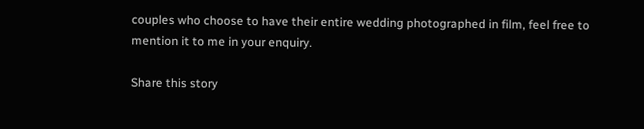couples who choose to have their entire wedding photographed in film, feel free to mention it to me in your enquiry.

Share this story